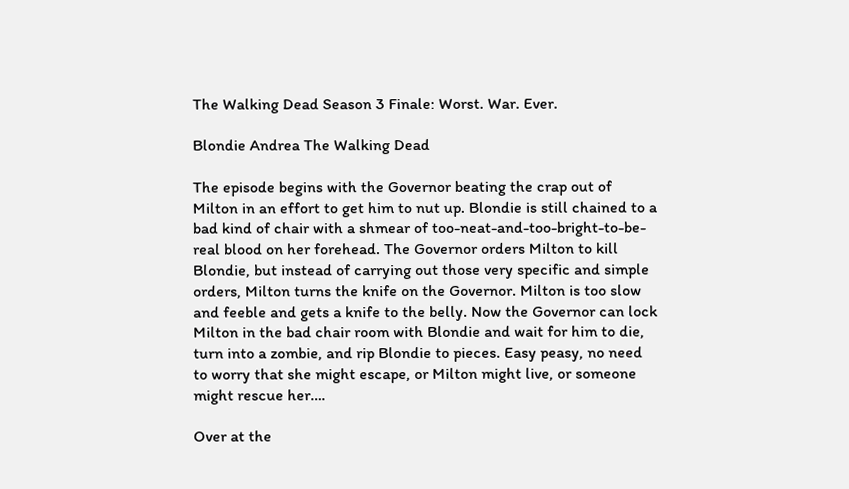The Walking Dead Season 3 Finale: Worst. War. Ever.

Blondie Andrea The Walking Dead

The episode begins with the Governor beating the crap out of Milton in an effort to get him to nut up. Blondie is still chained to a bad kind of chair with a shmear of too-neat-and-too-bright-to-be-real blood on her forehead. The Governor orders Milton to kill Blondie, but instead of carrying out those very specific and simple orders, Milton turns the knife on the Governor. Milton is too slow and feeble and gets a knife to the belly. Now the Governor can lock Milton in the bad chair room with Blondie and wait for him to die, turn into a zombie, and rip Blondie to pieces. Easy peasy, no need to worry that she might escape, or Milton might live, or someone might rescue her….

Over at the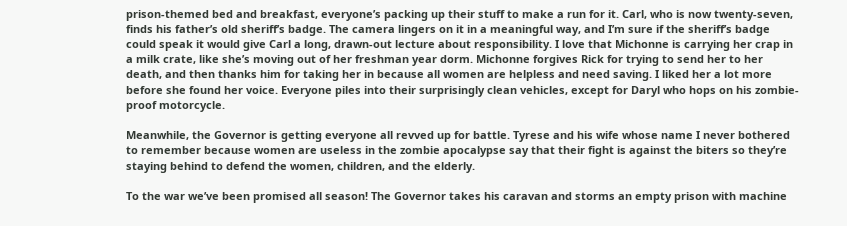prison-themed bed and breakfast, everyone’s packing up their stuff to make a run for it. Carl, who is now twenty-seven, finds his father’s old sheriff’s badge. The camera lingers on it in a meaningful way, and I’m sure if the sheriff’s badge could speak it would give Carl a long, drawn-out lecture about responsibility. I love that Michonne is carrying her crap in a milk crate, like she’s moving out of her freshman year dorm. Michonne forgives Rick for trying to send her to her death, and then thanks him for taking her in because all women are helpless and need saving. I liked her a lot more before she found her voice. Everyone piles into their surprisingly clean vehicles, except for Daryl who hops on his zombie-proof motorcycle.

Meanwhile, the Governor is getting everyone all revved up for battle. Tyrese and his wife whose name I never bothered to remember because women are useless in the zombie apocalypse say that their fight is against the biters so they’re staying behind to defend the women, children, and the elderly.

To the war we’ve been promised all season! The Governor takes his caravan and storms an empty prison with machine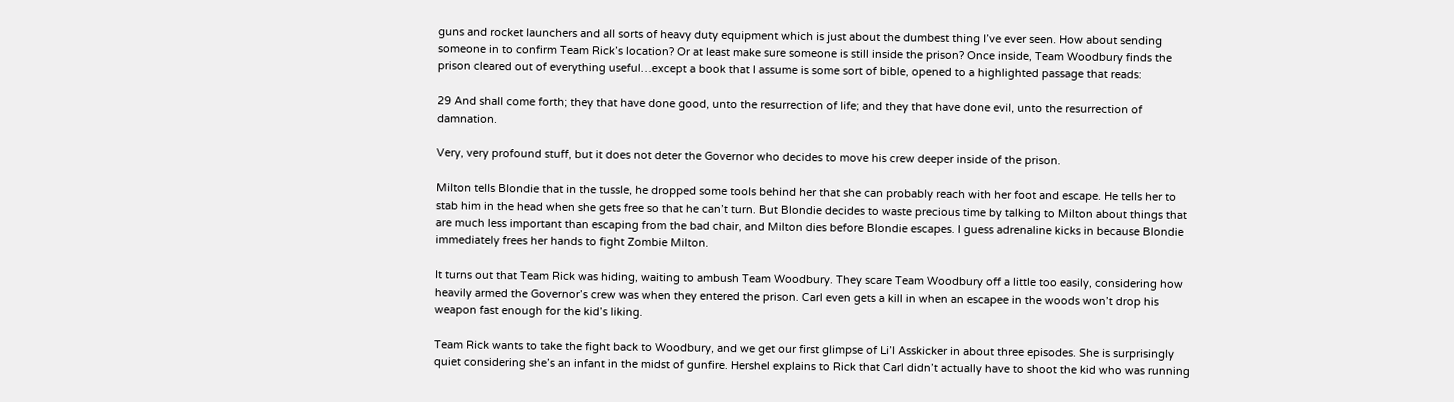guns and rocket launchers and all sorts of heavy duty equipment which is just about the dumbest thing I’ve ever seen. How about sending someone in to confirm Team Rick’s location? Or at least make sure someone is still inside the prison? Once inside, Team Woodbury finds the prison cleared out of everything useful…except a book that I assume is some sort of bible, opened to a highlighted passage that reads:

29 And shall come forth; they that have done good, unto the resurrection of life; and they that have done evil, unto the resurrection of damnation.

Very, very profound stuff, but it does not deter the Governor who decides to move his crew deeper inside of the prison.

Milton tells Blondie that in the tussle, he dropped some tools behind her that she can probably reach with her foot and escape. He tells her to stab him in the head when she gets free so that he can’t turn. But Blondie decides to waste precious time by talking to Milton about things that are much less important than escaping from the bad chair, and Milton dies before Blondie escapes. I guess adrenaline kicks in because Blondie immediately frees her hands to fight Zombie Milton.

It turns out that Team Rick was hiding, waiting to ambush Team Woodbury. They scare Team Woodbury off a little too easily, considering how heavily armed the Governor’s crew was when they entered the prison. Carl even gets a kill in when an escapee in the woods won’t drop his weapon fast enough for the kid’s liking.

Team Rick wants to take the fight back to Woodbury, and we get our first glimpse of Li’l Asskicker in about three episodes. She is surprisingly quiet considering she’s an infant in the midst of gunfire. Hershel explains to Rick that Carl didn’t actually have to shoot the kid who was running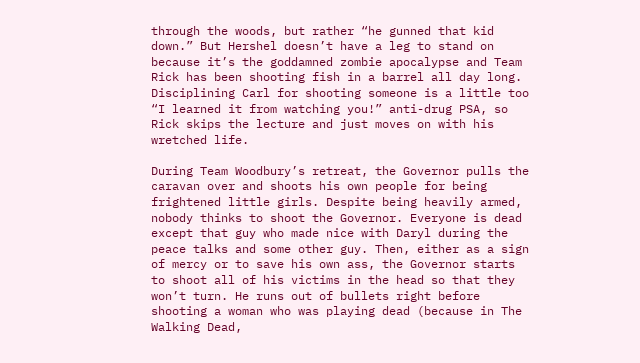through the woods, but rather “he gunned that kid down.” But Hershel doesn’t have a leg to stand on because it’s the goddamned zombie apocalypse and Team Rick has been shooting fish in a barrel all day long. Disciplining Carl for shooting someone is a little too “I learned it from watching you!” anti-drug PSA, so Rick skips the lecture and just moves on with his wretched life.

During Team Woodbury’s retreat, the Governor pulls the caravan over and shoots his own people for being frightened little girls. Despite being heavily armed, nobody thinks to shoot the Governor. Everyone is dead except that guy who made nice with Daryl during the peace talks and some other guy. Then, either as a sign of mercy or to save his own ass, the Governor starts to shoot all of his victims in the head so that they won’t turn. He runs out of bullets right before shooting a woman who was playing dead (because in The Walking Dead,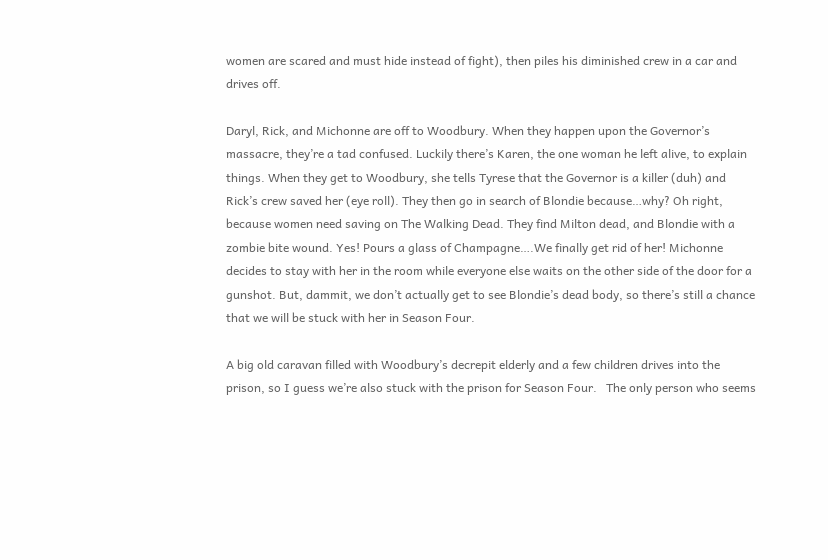women are scared and must hide instead of fight), then piles his diminished crew in a car and drives off.

Daryl, Rick, and Michonne are off to Woodbury. When they happen upon the Governor’s massacre, they’re a tad confused. Luckily there’s Karen, the one woman he left alive, to explain things. When they get to Woodbury, she tells Tyrese that the Governor is a killer (duh) and Rick’s crew saved her (eye roll). They then go in search of Blondie because…why? Oh right, because women need saving on The Walking Dead. They find Milton dead, and Blondie with a zombie bite wound. Yes! Pours a glass of Champagne….We finally get rid of her! Michonne decides to stay with her in the room while everyone else waits on the other side of the door for a gunshot. But, dammit, we don’t actually get to see Blondie’s dead body, so there’s still a chance that we will be stuck with her in Season Four.

A big old caravan filled with Woodbury’s decrepit elderly and a few children drives into the prison, so I guess we’re also stuck with the prison for Season Four.   The only person who seems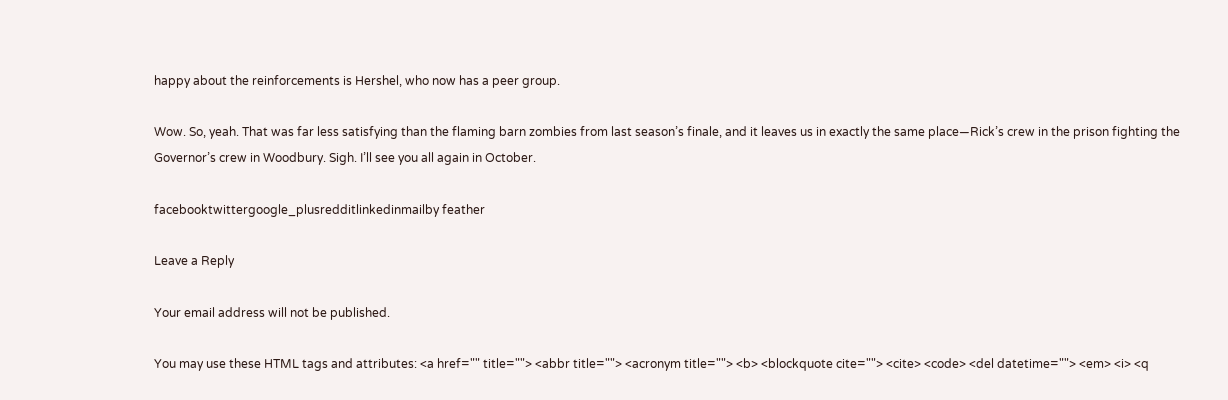happy about the reinforcements is Hershel, who now has a peer group.

Wow. So, yeah. That was far less satisfying than the flaming barn zombies from last season’s finale, and it leaves us in exactly the same place—Rick’s crew in the prison fighting the Governor’s crew in Woodbury. Sigh. I’ll see you all again in October.

facebooktwittergoogle_plusredditlinkedinmailby feather

Leave a Reply

Your email address will not be published.

You may use these HTML tags and attributes: <a href="" title=""> <abbr title=""> <acronym title=""> <b> <blockquote cite=""> <cite> <code> <del datetime=""> <em> <i> <q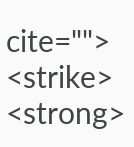cite=""> <strike> <strong>